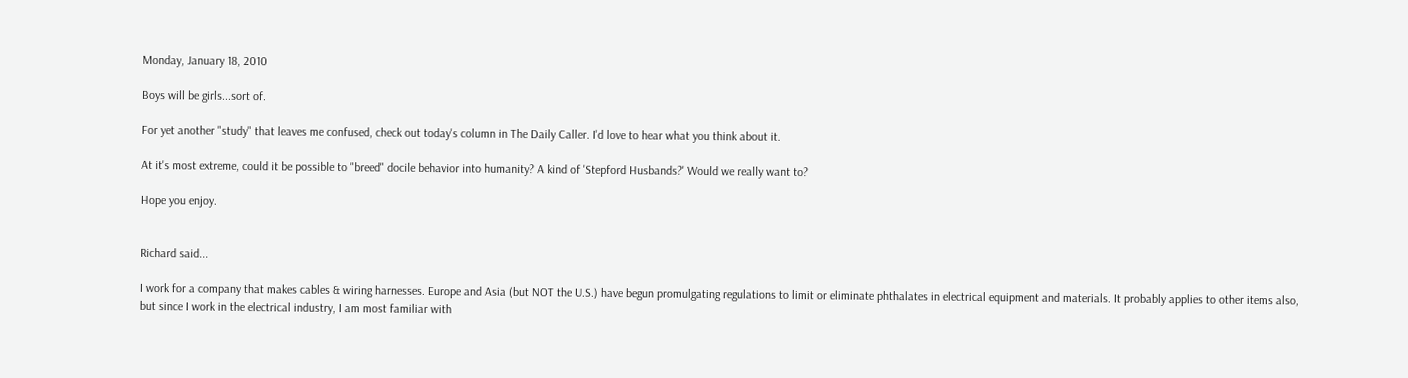Monday, January 18, 2010

Boys will be girls...sort of.

For yet another "study" that leaves me confused, check out today's column in The Daily Caller. I'd love to hear what you think about it.

At it's most extreme, could it be possible to "breed" docile behavior into humanity? A kind of 'Stepford Husbands?' Would we really want to?

Hope you enjoy.


Richard said...

I work for a company that makes cables & wiring harnesses. Europe and Asia (but NOT the U.S.) have begun promulgating regulations to limit or eliminate phthalates in electrical equipment and materials. It probably applies to other items also, but since I work in the electrical industry, I am most familiar with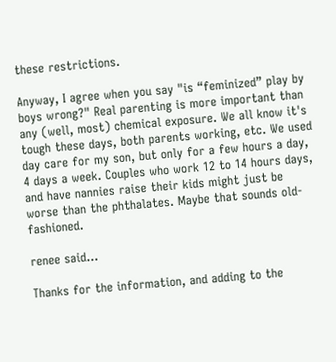these restrictions.

Anyway, I agree when you say "is “feminized” play by boys wrong?" Real parenting is more important than any (well, most) chemical exposure. We all know it's tough these days, both parents working, etc. We used day care for my son, but only for a few hours a day, 4 days a week. Couples who work 12 to 14 hours days, and have nannies raise their kids might just be worse than the phthalates. Maybe that sounds old-fashioned.

renee said...

Thanks for the information, and adding to the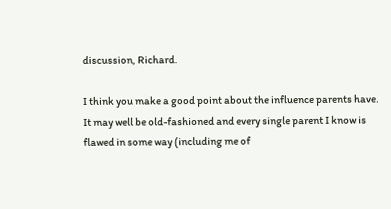discussion, Richard.

I think you make a good point about the influence parents have. It may well be old-fashioned and every single parent I know is flawed in some way (including me of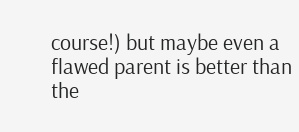course!) but maybe even a flawed parent is better than the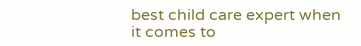best child care expert when it comes to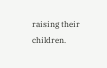raising their children.